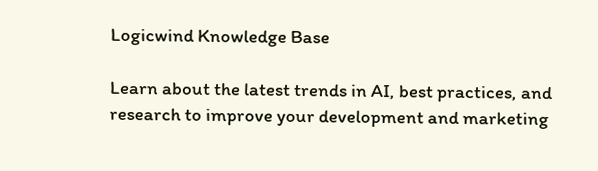Logicwind Knowledge Base

Learn about the latest trends in AI, best practices, and research to improve your development and marketing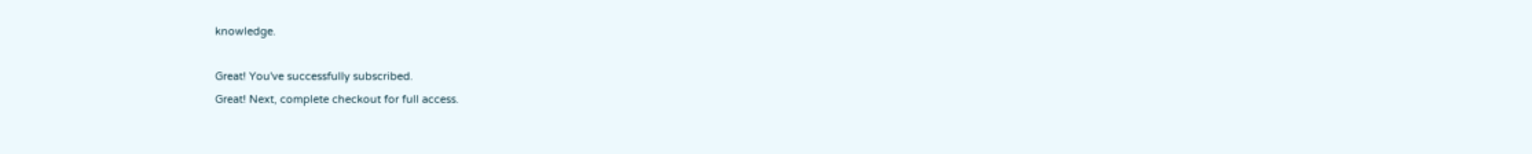knowledge.

Great! You've successfully subscribed.
Great! Next, complete checkout for full access.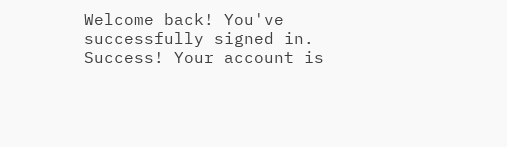Welcome back! You've successfully signed in.
Success! Your account is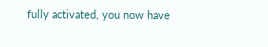fully activated, you now have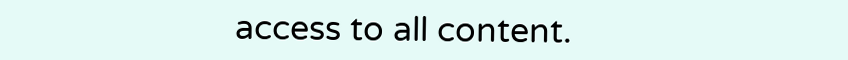access to all content.